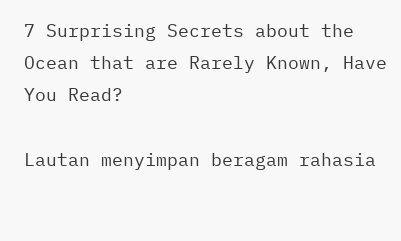7 Surprising Secrets about the Ocean that are Rarely Known, Have You Read?

Lautan menyimpan beragam rahasia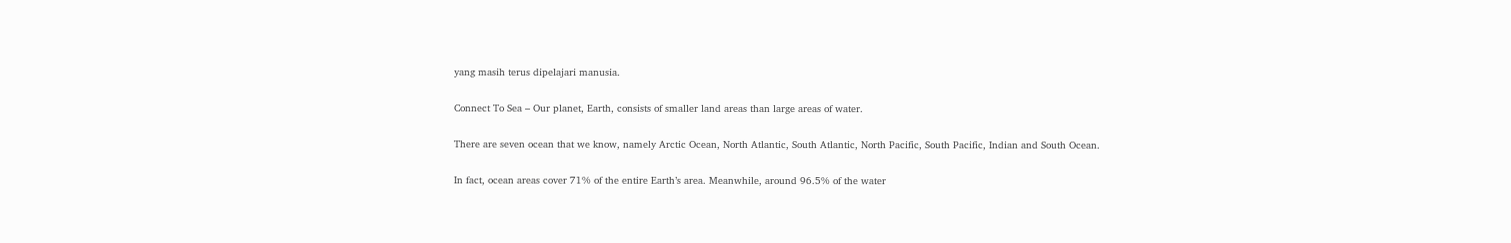yang masih terus dipelajari manusia.

Connect To Sea – Our planet, Earth, consists of smaller land areas than large areas of water.

There are seven ocean that we know, namely Arctic Ocean, North Atlantic, South Atlantic, North Pacific, South Pacific, Indian and South Ocean.

In fact, ocean areas cover 71% of the entire Earth’s area. Meanwhile, around 96.5% of the water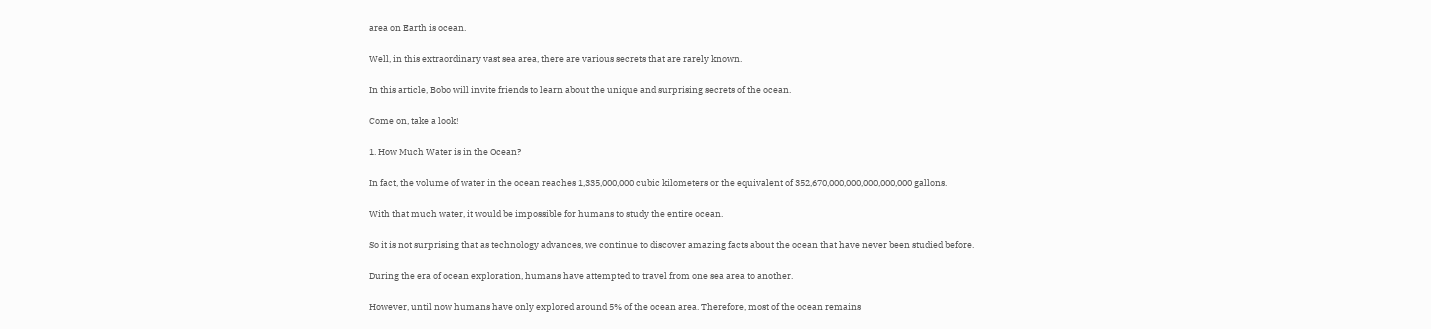area on Earth is ocean.

Well, in this extraordinary vast sea area, there are various secrets that are rarely known.

In this article, Bobo will invite friends to learn about the unique and surprising secrets of the ocean.

Come on, take a look!

1. How Much Water is in the Ocean?

In fact, the volume of water in the ocean reaches 1,335,000,000 cubic kilometers or the equivalent of 352,670,000,000,000,000,000 gallons.

With that much water, it would be impossible for humans to study the entire ocean.

So it is not surprising that as technology advances, we continue to discover amazing facts about the ocean that have never been studied before.

During the era of ocean exploration, humans have attempted to travel from one sea area to another.

However, until now humans have only explored around 5% of the ocean area. Therefore, most of the ocean remains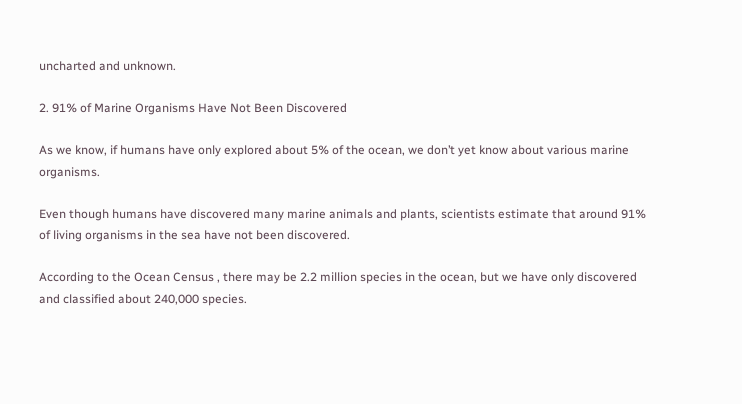uncharted and unknown.

2. 91% of Marine Organisms Have Not Been Discovered

As we know, if humans have only explored about 5% of the ocean, we don’t yet know about various marine organisms.

Even though humans have discovered many marine animals and plants, scientists estimate that around 91% of living organisms in the sea have not been discovered.

According to the Ocean Census , there may be 2.2 million species in the ocean, but we have only discovered and classified about 240,000 species.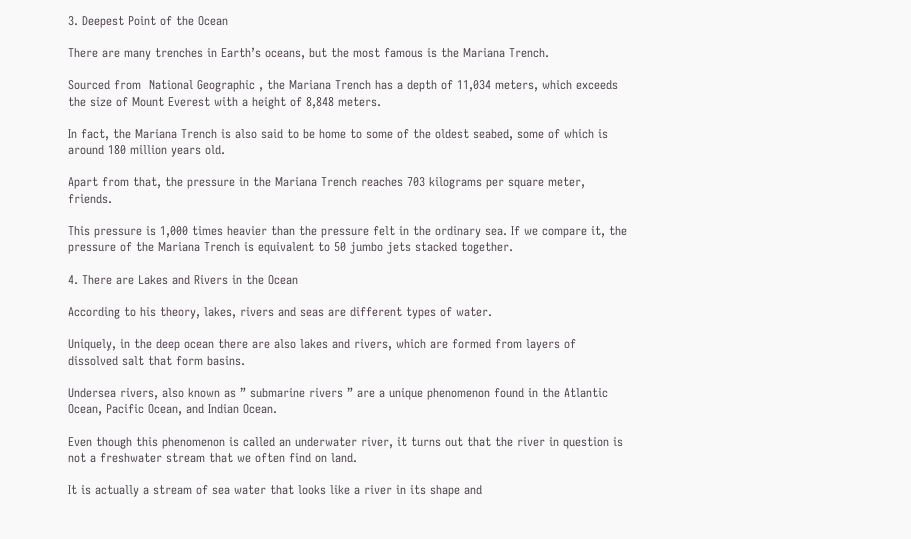3. Deepest Point of the Ocean

There are many trenches in Earth’s oceans, but the most famous is the Mariana Trench.

Sourced from  National Geographic , the Mariana Trench has a depth of 11,034 meters, which exceeds the size of Mount Everest with a height of 8,848 meters.

In fact, the Mariana Trench is also said to be home to some of the oldest seabed, some of which is around 180 million years old.

Apart from that, the pressure in the Mariana Trench reaches 703 kilograms per square meter, friends.

This pressure is 1,000 times heavier than the pressure felt in the ordinary sea. If we compare it, the pressure of the Mariana Trench is equivalent to 50 jumbo jets stacked together.

4. There are Lakes and Rivers in the Ocean

According to his theory, lakes, rivers and seas are different types of water.

Uniquely, in the deep ocean there are also lakes and rivers, which are formed from layers of dissolved salt that form basins.

Undersea rivers, also known as ” submarine rivers ” are a unique phenomenon found in the Atlantic Ocean, Pacific Ocean, and Indian Ocean.

Even though this phenomenon is called an underwater river, it turns out that the river in question is not a freshwater stream that we often find on land.

It is actually a stream of sea water that looks like a river in its shape and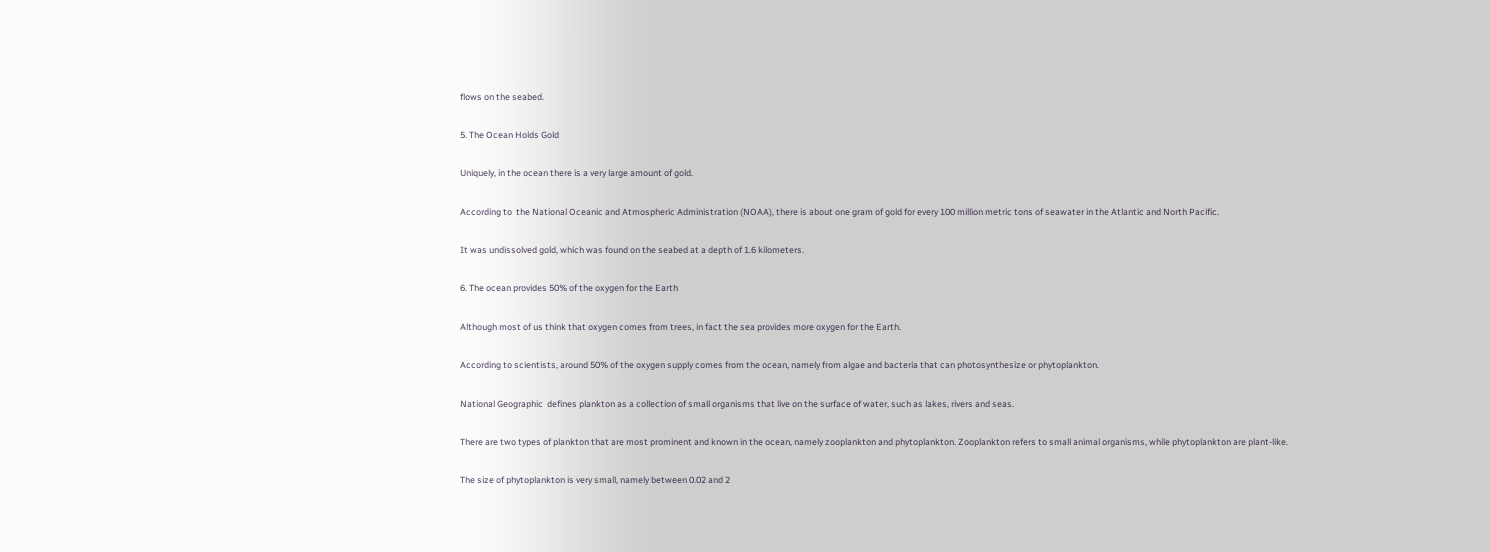flows on the seabed.

5. The Ocean Holds Gold

Uniquely, in the ocean there is a very large amount of gold.

According to  the National Oceanic and Atmospheric Administration (NOAA), there is about one gram of gold for every 100 million metric tons of seawater in the Atlantic and North Pacific.

It was undissolved gold, which was found on the seabed at a depth of 1.6 kilometers.

6. The ocean provides 50% of the oxygen for the Earth

Although most of us think that oxygen comes from trees, in fact the sea provides more oxygen for the Earth.

According to scientists, around 50% of the oxygen supply comes from the ocean, namely from algae and bacteria that can photosynthesize or phytoplankton.

National Geographic  defines plankton as a collection of small organisms that live on the surface of water, such as lakes, rivers and seas.

There are two types of plankton that are most prominent and known in the ocean, namely zooplankton and phytoplankton. Zooplankton refers to small animal organisms, while phytoplankton are plant-like.

The size of phytoplankton is very small, namely between 0.02 and 2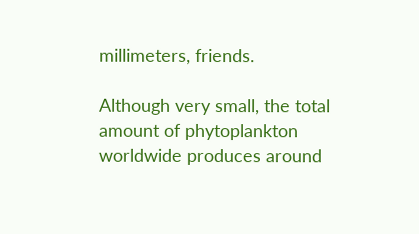millimeters, friends.

Although very small, the total amount of phytoplankton worldwide produces around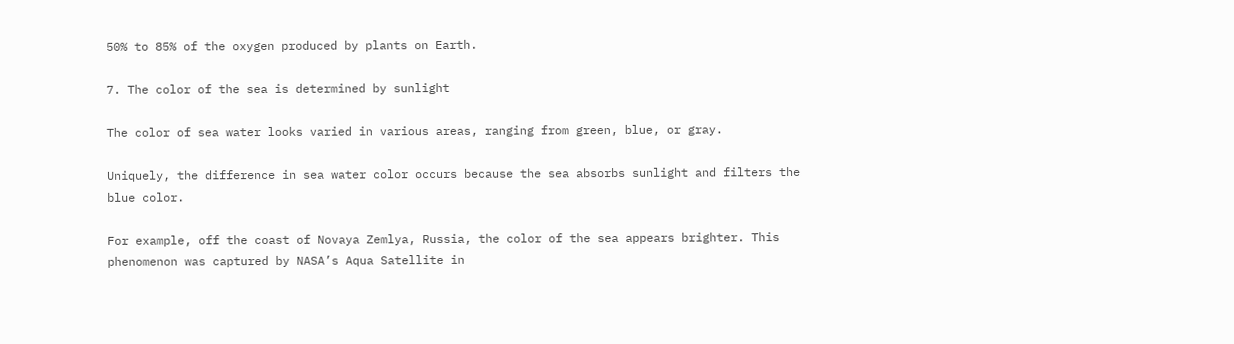50% to 85% of the oxygen produced by plants on Earth.

7. The color of the sea is determined by sunlight

The color of sea water looks varied in various areas, ranging from green, blue, or gray.

Uniquely, the difference in sea water color occurs because the sea absorbs sunlight and filters the blue color.

For example, off the coast of Novaya Zemlya, Russia, the color of the sea appears brighter. This phenomenon was captured by NASA’s Aqua Satellite in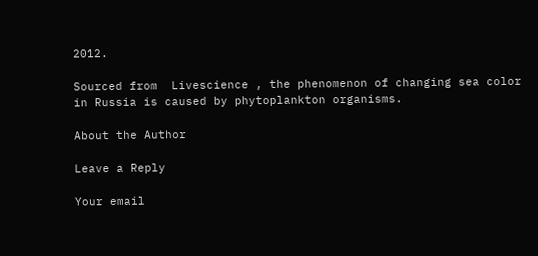2012.

Sourced from  Livescience , the phenomenon of changing sea color in Russia is caused by phytoplankton organisms.

About the Author

Leave a Reply

Your email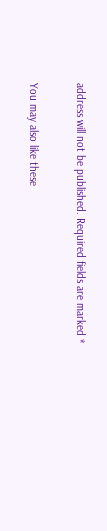address will not be published. Required fields are marked *

You may also like these